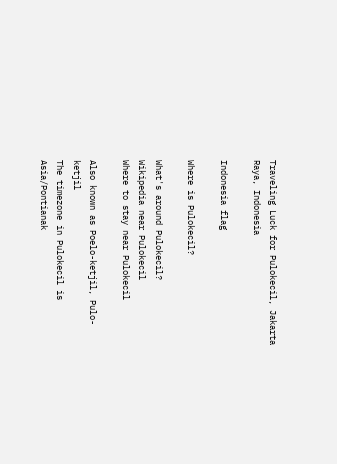Traveling Luck for Pulokecil, Jakarta Raya, Indonesia

Indonesia flag

Where is Pulokecil?

What's around Pulokecil?
Wikipedia near Pulokecil
Where to stay near Pulokecil

Also known as Poelo-ketjil, Pulo-ketjil
The timezone in Pulokecil is Asia/Pontianak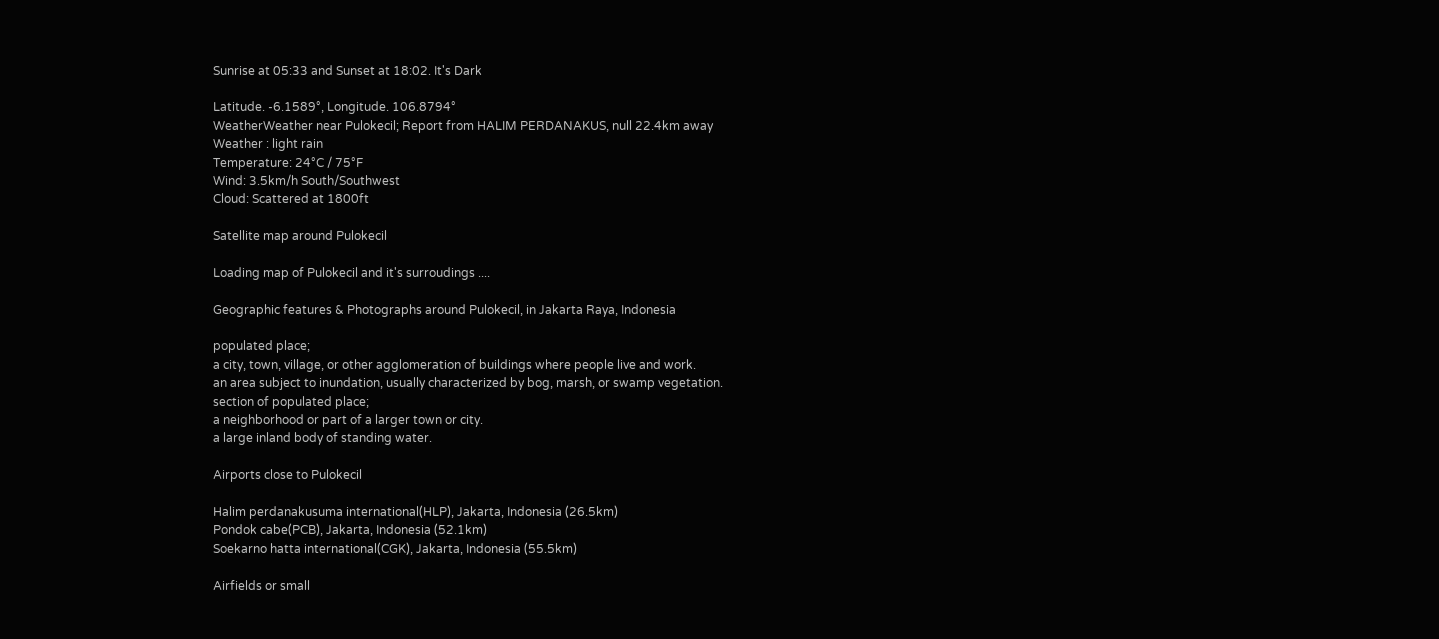Sunrise at 05:33 and Sunset at 18:02. It's Dark

Latitude. -6.1589°, Longitude. 106.8794°
WeatherWeather near Pulokecil; Report from HALIM PERDANAKUS, null 22.4km away
Weather : light rain
Temperature: 24°C / 75°F
Wind: 3.5km/h South/Southwest
Cloud: Scattered at 1800ft

Satellite map around Pulokecil

Loading map of Pulokecil and it's surroudings ....

Geographic features & Photographs around Pulokecil, in Jakarta Raya, Indonesia

populated place;
a city, town, village, or other agglomeration of buildings where people live and work.
an area subject to inundation, usually characterized by bog, marsh, or swamp vegetation.
section of populated place;
a neighborhood or part of a larger town or city.
a large inland body of standing water.

Airports close to Pulokecil

Halim perdanakusuma international(HLP), Jakarta, Indonesia (26.5km)
Pondok cabe(PCB), Jakarta, Indonesia (52.1km)
Soekarno hatta international(CGK), Jakarta, Indonesia (55.5km)

Airfields or small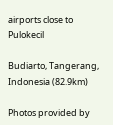airports close to Pulokecil

Budiarto, Tangerang, Indonesia (82.9km)

Photos provided by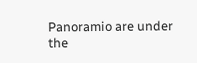Panoramio are under the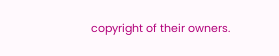copyright of their owners.